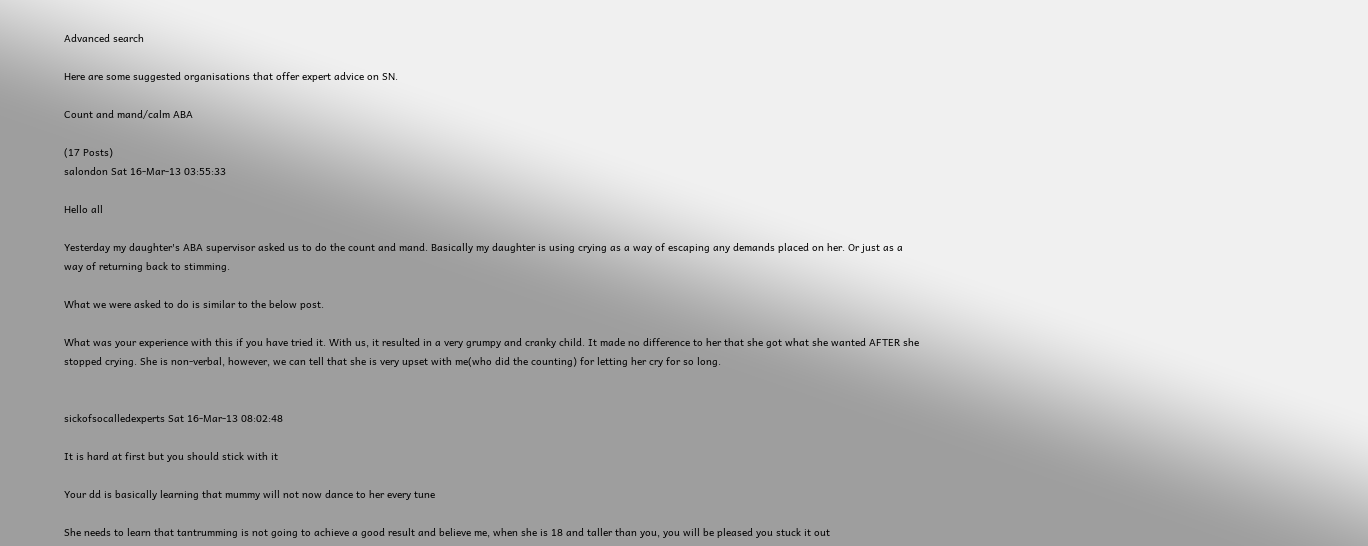Advanced search

Here are some suggested organisations that offer expert advice on SN.

Count and mand/calm ABA

(17 Posts)
salondon Sat 16-Mar-13 03:55:33

Hello all

Yesterday my daughter's ABA supervisor asked us to do the count and mand. Basically my daughter is using crying as a way of escaping any demands placed on her. Or just as a way of returning back to stimming.

What we were asked to do is similar to the below post.

What was your experience with this if you have tried it. With us, it resulted in a very grumpy and cranky child. It made no difference to her that she got what she wanted AFTER she stopped crying. She is non-verbal, however, we can tell that she is very upset with me(who did the counting) for letting her cry for so long.


sickofsocalledexperts Sat 16-Mar-13 08:02:48

It is hard at first but you should stick with it

Your dd is basically learning that mummy will not now dance to her every tune

She needs to learn that tantrumming is not going to achieve a good result and believe me, when she is 18 and taller than you, you will be pleased you stuck it out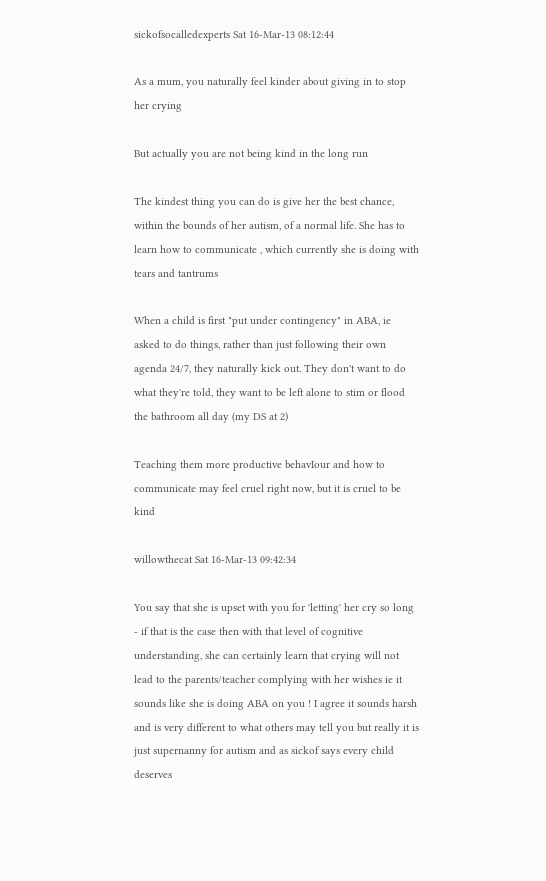sickofsocalledexperts Sat 16-Mar-13 08:12:44

As a mum, you naturally feel kinder about giving in to stop her crying

But actually you are not being kind in the long run

The kindest thing you can do is give her the best chance, within the bounds of her autism, of a normal life. She has to learn how to communicate , which currently she is doing with tears and tantrums

When a child is first "put under contingency" in ABA, ie asked to do things, rather than just following their own agenda 24/7, they naturally kick out. They don't want to do what they're told, they want to be left alone to stim or flood the bathroom all day (my DS at 2)

Teaching them more productive behavIour and how to communicate may feel cruel right now, but it is cruel to be kind

willowthecat Sat 16-Mar-13 09:42:34

You say that she is upset with you for 'letting' her cry so long - if that is the case then with that level of cognitive understanding, she can certainly learn that crying will not lead to the parents/teacher complying with her wishes ie it sounds like she is doing ABA on you ! I agree it sounds harsh and is very different to what others may tell you but really it is just supernanny for autism and as sickof says every child deserves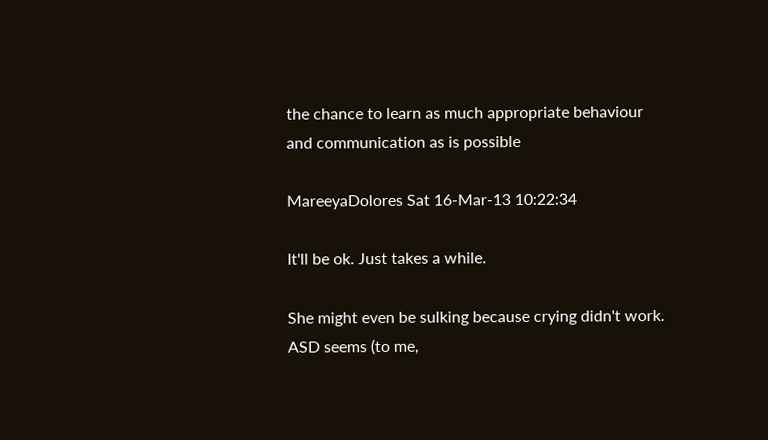the chance to learn as much appropriate behaviour and communication as is possible

MareeyaDolores Sat 16-Mar-13 10:22:34

It'll be ok. Just takes a while.

She might even be sulking because crying didn't work. ASD seems (to me,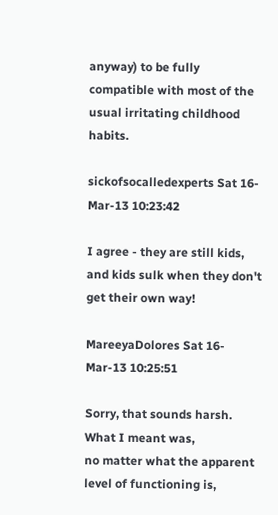anyway) to be fully compatible with most of the usual irritating childhood habits.

sickofsocalledexperts Sat 16-Mar-13 10:23:42

I agree - they are still kids, and kids sulk when they don't get their own way!

MareeyaDolores Sat 16-Mar-13 10:25:51

Sorry, that sounds harsh. What I meant was,
no matter what the apparent level of functioning is,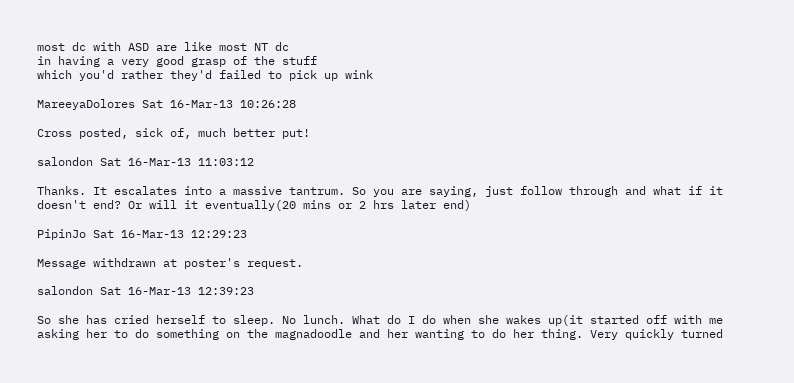most dc with ASD are like most NT dc
in having a very good grasp of the stuff
which you'd rather they'd failed to pick up wink

MareeyaDolores Sat 16-Mar-13 10:26:28

Cross posted, sick of, much better put!

salondon Sat 16-Mar-13 11:03:12

Thanks. It escalates into a massive tantrum. So you are saying, just follow through and what if it doesn't end? Or will it eventually(20 mins or 2 hrs later end)

PipinJo Sat 16-Mar-13 12:29:23

Message withdrawn at poster's request.

salondon Sat 16-Mar-13 12:39:23

So she has cried herself to sleep. No lunch. What do I do when she wakes up(it started off with me asking her to do something on the magnadoodle and her wanting to do her thing. Very quickly turned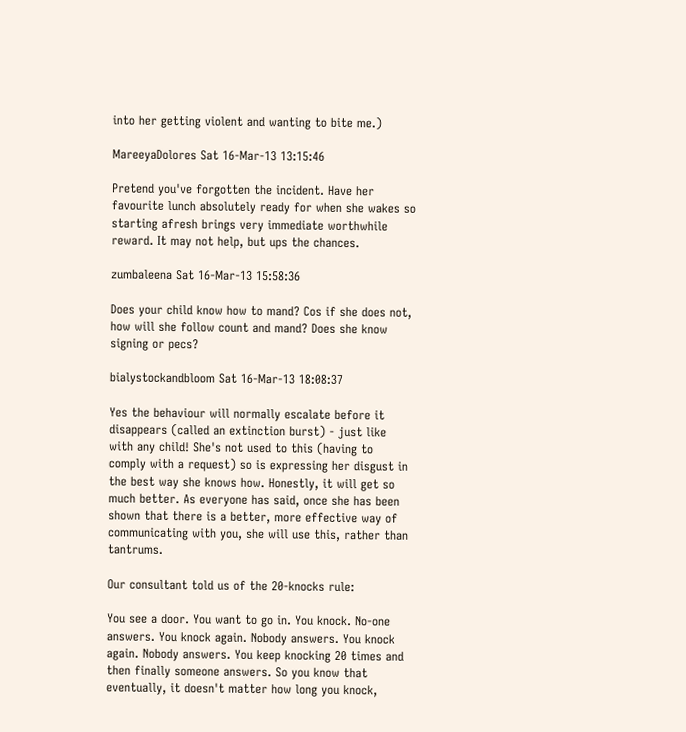into her getting violent and wanting to bite me.)

MareeyaDolores Sat 16-Mar-13 13:15:46

Pretend you've forgotten the incident. Have her favourite lunch absolutely ready for when she wakes so starting afresh brings very immediate worthwhile reward. It may not help, but ups the chances.

zumbaleena Sat 16-Mar-13 15:58:36

Does your child know how to mand? Cos if she does not, how will she follow count and mand? Does she know signing or pecs?

bialystockandbloom Sat 16-Mar-13 18:08:37

Yes the behaviour will normally escalate before it disappears (called an extinction burst) - just like with any child! She's not used to this (having to comply with a request) so is expressing her disgust in the best way she knows how. Honestly, it will get so much better. As everyone has said, once she has been shown that there is a better, more effective way of communicating with you, she will use this, rather than tantrums.

Our consultant told us of the 20-knocks rule:

You see a door. You want to go in. You knock. No-one answers. You knock again. Nobody answers. You knock again. Nobody answers. You keep knocking 20 times and then finally someone answers. So you know that eventually, it doesn't matter how long you knock,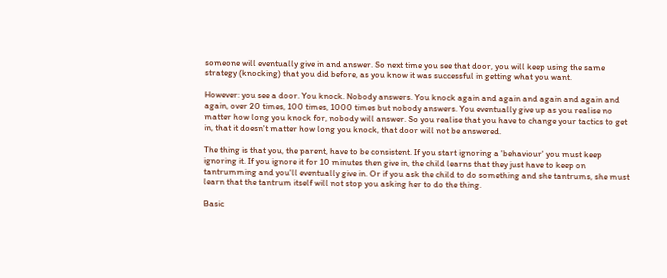someone will eventually give in and answer. So next time you see that door, you will keep using the same strategy (knocking) that you did before, as you know it was successful in getting what you want.

However: you see a door. You knock. Nobody answers. You knock again and again and again and again and again, over 20 times, 100 times, 1000 times but nobody answers. You eventually give up as you realise no matter how long you knock for, nobody will answer. So you realise that you have to change your tactics to get in, that it doesn't matter how long you knock, that door will not be answered.

The thing is that you, the parent, have to be consistent. If you start ignoring a 'behaviour' you must keep ignoring it. If you ignore it for 10 minutes then give in, the child learns that they just have to keep on tantrumming and you'll eventually give in. Or if you ask the child to do something and she tantrums, she must learn that the tantrum itself will not stop you asking her to do the thing.

Basic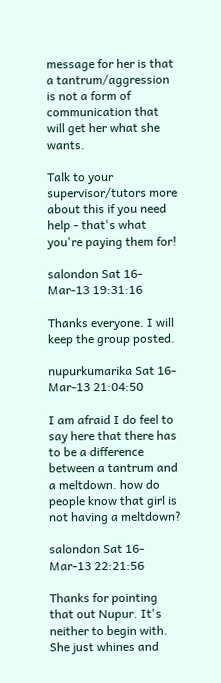message for her is that a tantrum/aggression is not a form of communication that will get her what she wants.

Talk to your supervisor/tutors more about this if you need help - that's what you're paying them for!

salondon Sat 16-Mar-13 19:31:16

Thanks everyone. I will keep the group posted.

nupurkumarika Sat 16-Mar-13 21:04:50

I am afraid I do feel to say here that there has to be a difference between a tantrum and a meltdown. how do people know that girl is not having a meltdown?

salondon Sat 16-Mar-13 22:21:56

Thanks for pointing that out Nupur. It's neither to begin with. She just whines and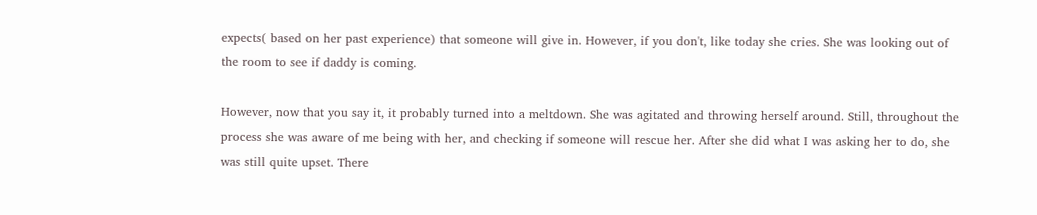expects( based on her past experience) that someone will give in. However, if you don't, like today she cries. She was looking out of the room to see if daddy is coming.

However, now that you say it, it probably turned into a meltdown. She was agitated and throwing herself around. Still, throughout the process she was aware of me being with her, and checking if someone will rescue her. After she did what I was asking her to do, she was still quite upset. There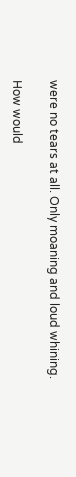were no tears at all. Only moaning and loud whining.

How would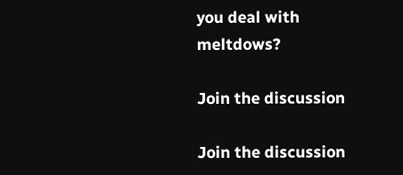you deal with meltdows?

Join the discussion

Join the discussion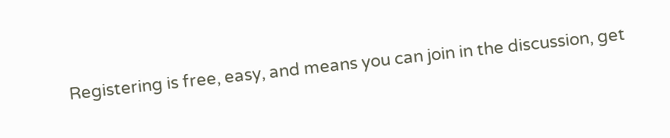Registering is free, easy, and means you can join in the discussion, get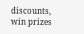discounts, win prizes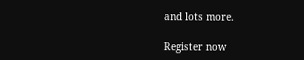and lots more.

Register now